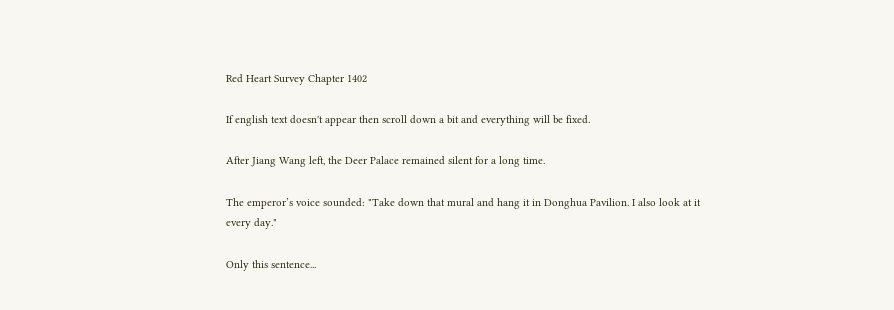Red Heart Survey Chapter 1402

If english text doesn't appear then scroll down a bit and everything will be fixed.

After Jiang Wang left, the Deer Palace remained silent for a long time.

The emperor’s voice sounded: "Take down that mural and hang it in Donghua Pavilion. I also look at it every day."

Only this sentence...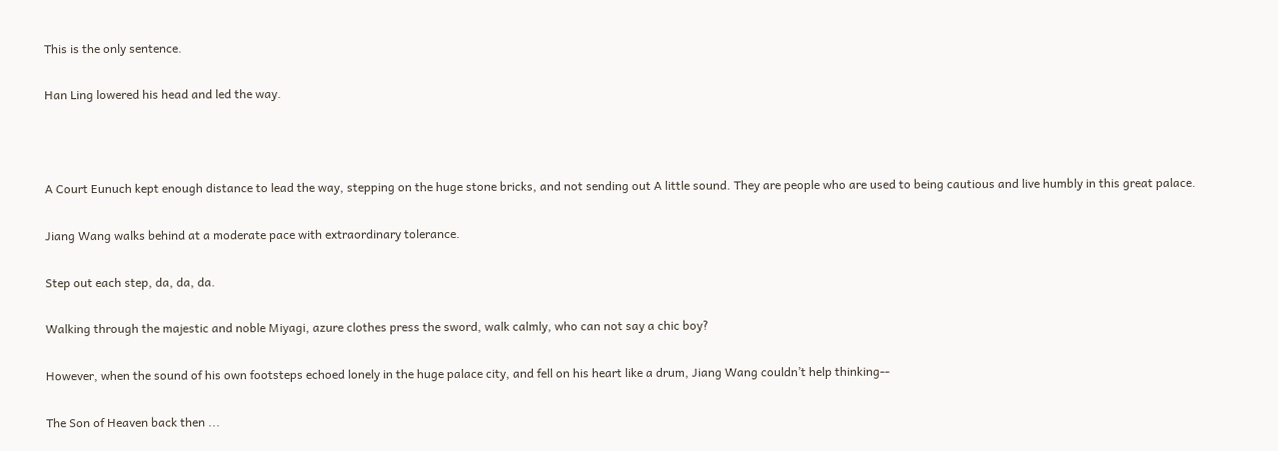This is the only sentence.

Han Ling lowered his head and led the way.



A Court Eunuch kept enough distance to lead the way, stepping on the huge stone bricks, and not sending out A little sound. They are people who are used to being cautious and live humbly in this great palace.

Jiang Wang walks behind at a moderate pace with extraordinary tolerance.

Step out each step, da, da, da.

Walking through the majestic and noble Miyagi, azure clothes press the sword, walk calmly, who can not say a chic boy?

However, when the sound of his own footsteps echoed lonely in the huge palace city, and fell on his heart like a drum, Jiang Wang couldn’t help thinking--

The Son of Heaven back then ...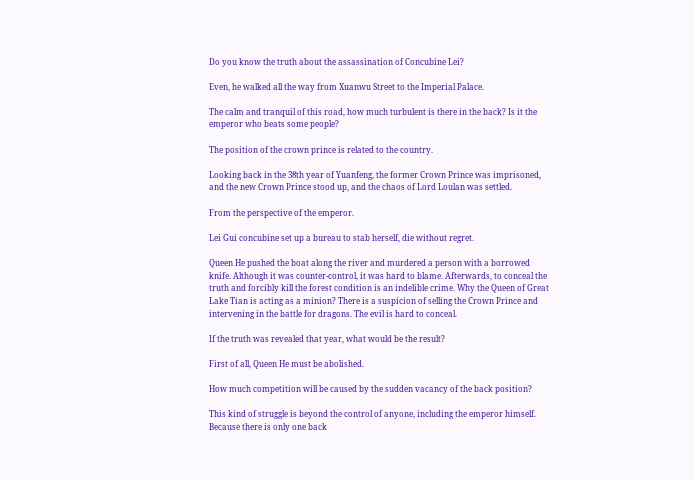Do you know the truth about the assassination of Concubine Lei?

Even, he walked all the way from Xuanwu Street to the Imperial Palace.

The calm and tranquil of this road, how much turbulent is there in the back? Is it the emperor who beats some people?

The position of the crown prince is related to the country.

Looking back in the 38th year of Yuanfeng, the former Crown Prince was imprisoned, and the new Crown Prince stood up, and the chaos of Lord Loulan was settled.

From the perspective of the emperor.

Lei Gui concubine set up a bureau to stab herself, die without regret.

Queen He pushed the boat along the river and murdered a person with a borrowed knife. Although it was counter-control, it was hard to blame. Afterwards, to conceal the truth and forcibly kill the forest condition is an indelible crime. Why the Queen of Great Lake Tian is acting as a minion? There is a suspicion of selling the Crown Prince and intervening in the battle for dragons. The evil is hard to conceal.

If the truth was revealed that year, what would be the result?

First of all, Queen He must be abolished.

How much competition will be caused by the sudden vacancy of the back position?

This kind of struggle is beyond the control of anyone, including the emperor himself. Because there is only one back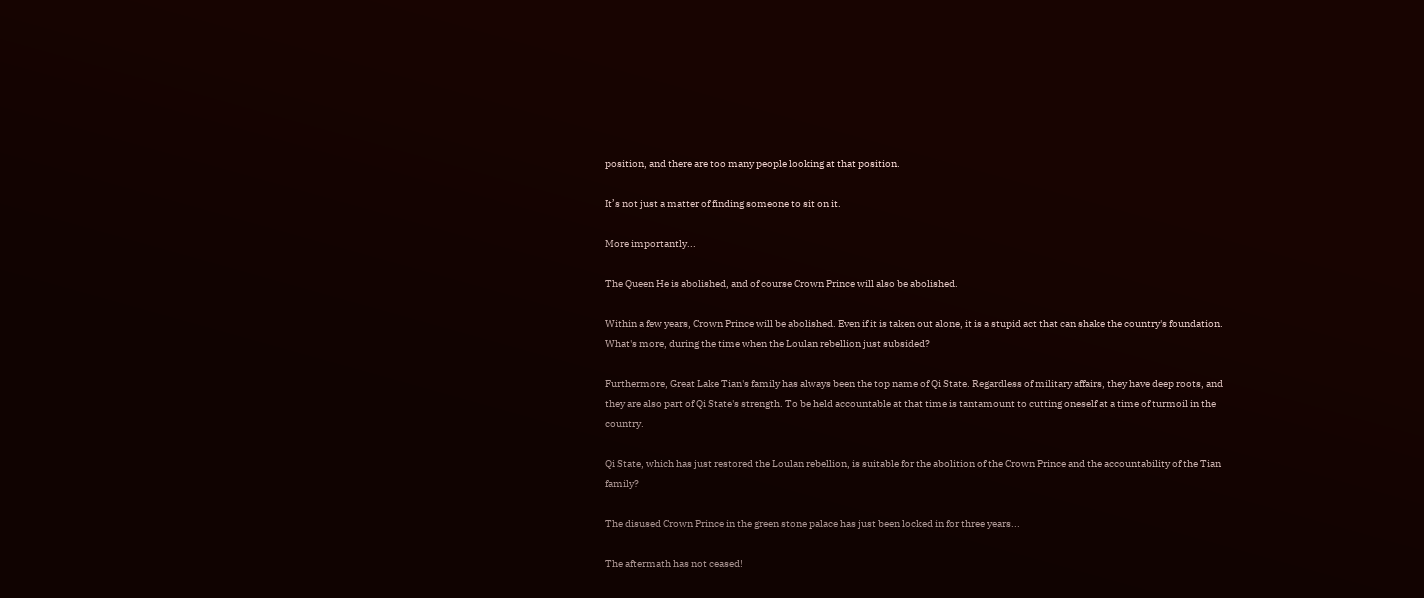position, and there are too many people looking at that position.

It’s not just a matter of finding someone to sit on it.

More importantly...

The Queen He is abolished, and of course Crown Prince will also be abolished.

Within a few years, Crown Prince will be abolished. Even if it is taken out alone, it is a stupid act that can shake the country's foundation. What's more, during the time when the Loulan rebellion just subsided?

Furthermore, Great Lake Tian's family has always been the top name of Qi State. Regardless of military affairs, they have deep roots, and they are also part of Qi State's strength. To be held accountable at that time is tantamount to cutting oneself at a time of turmoil in the country.

Qi State, which has just restored the Loulan rebellion, is suitable for the abolition of the Crown Prince and the accountability of the Tian family?

The disused Crown Prince in the green stone palace has just been locked in for three years...

The aftermath has not ceased!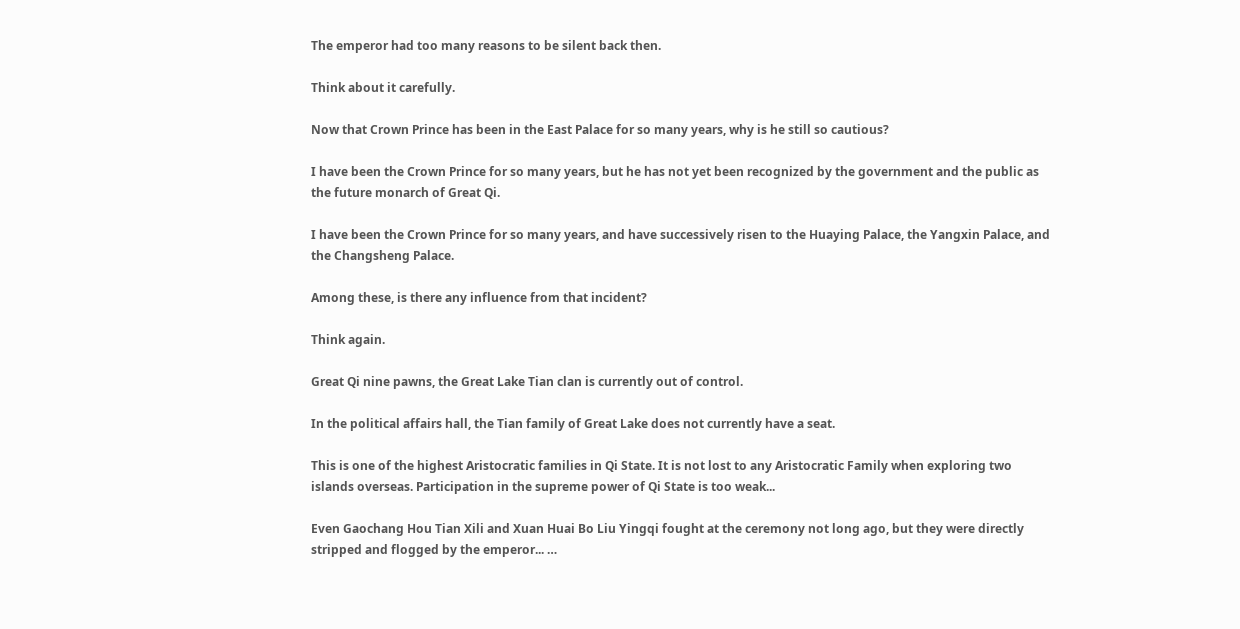The emperor had too many reasons to be silent back then.

Think about it carefully.

Now that Crown Prince has been in the East Palace for so many years, why is he still so cautious?

I have been the Crown Prince for so many years, but he has not yet been recognized by the government and the public as the future monarch of Great Qi.

I have been the Crown Prince for so many years, and have successively risen to the Huaying Palace, the Yangxin Palace, and the Changsheng Palace.

Among these, is there any influence from that incident?

Think again.

Great Qi nine pawns, the Great Lake Tian clan is currently out of control.

In the political affairs hall, the Tian family of Great Lake does not currently have a seat.

This is one of the highest Aristocratic families in Qi State. It is not lost to any Aristocratic Family when exploring two islands overseas. Participation in the supreme power of Qi State is too weak...

Even Gaochang Hou Tian Xili and Xuan Huai Bo Liu Yingqi fought at the ceremony not long ago, but they were directly stripped and flogged by the emperor... …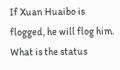If Xuan Huaibo is flogged, he will flog him. What is the status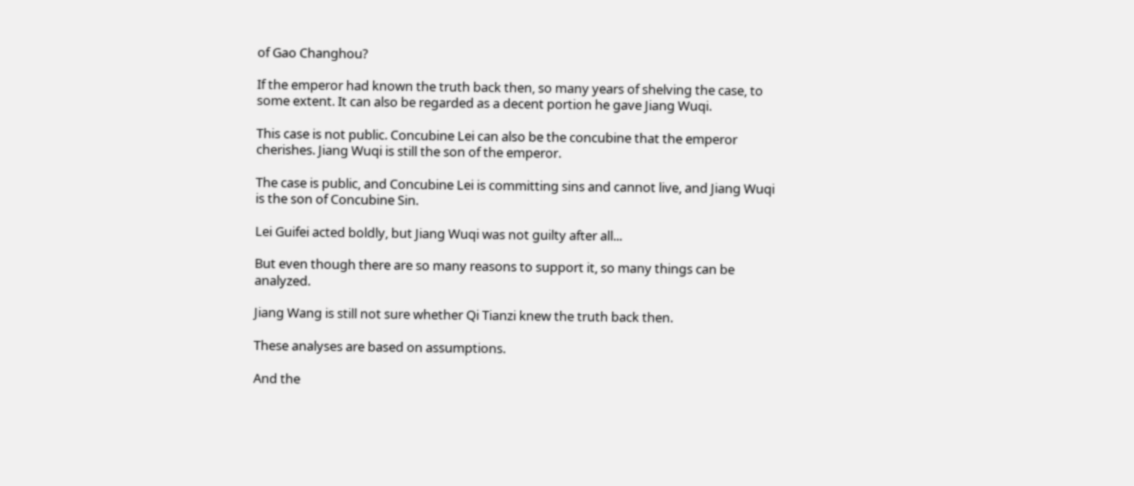of Gao Changhou?

If the emperor had known the truth back then, so many years of shelving the case, to some extent. It can also be regarded as a decent portion he gave Jiang Wuqi.

This case is not public. Concubine Lei can also be the concubine that the emperor cherishes. Jiang Wuqi is still the son of the emperor.

The case is public, and Concubine Lei is committing sins and cannot live, and Jiang Wuqi is the son of Concubine Sin.

Lei Guifei acted boldly, but Jiang Wuqi was not guilty after all...

But even though there are so many reasons to support it, so many things can be analyzed.

Jiang Wang is still not sure whether Qi Tianzi knew the truth back then.

These analyses are based on assumptions.

And the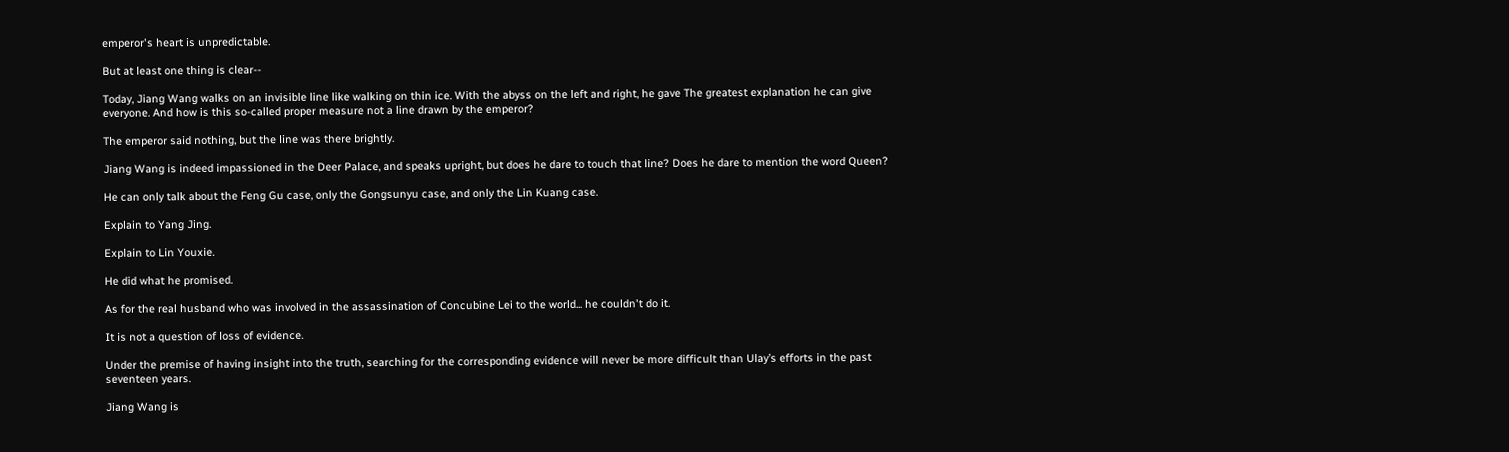emperor's heart is unpredictable.

But at least one thing is clear--

Today, Jiang Wang walks on an invisible line like walking on thin ice. With the abyss on the left and right, he gave The greatest explanation he can give everyone. And how is this so-called proper measure not a line drawn by the emperor?

The emperor said nothing, but the line was there brightly.

Jiang Wang is indeed impassioned in the Deer Palace, and speaks upright, but does he dare to touch that line? Does he dare to mention the word Queen?

He can only talk about the Feng Gu case, only the Gongsunyu case, and only the Lin Kuang case.

Explain to Yang Jing.

Explain to Lin Youxie.

He did what he promised.

As for the real husband who was involved in the assassination of Concubine Lei to the world... he couldn't do it.

It is not a question of loss of evidence.

Under the premise of having insight into the truth, searching for the corresponding evidence will never be more difficult than Ulay’s efforts in the past seventeen years.

Jiang Wang is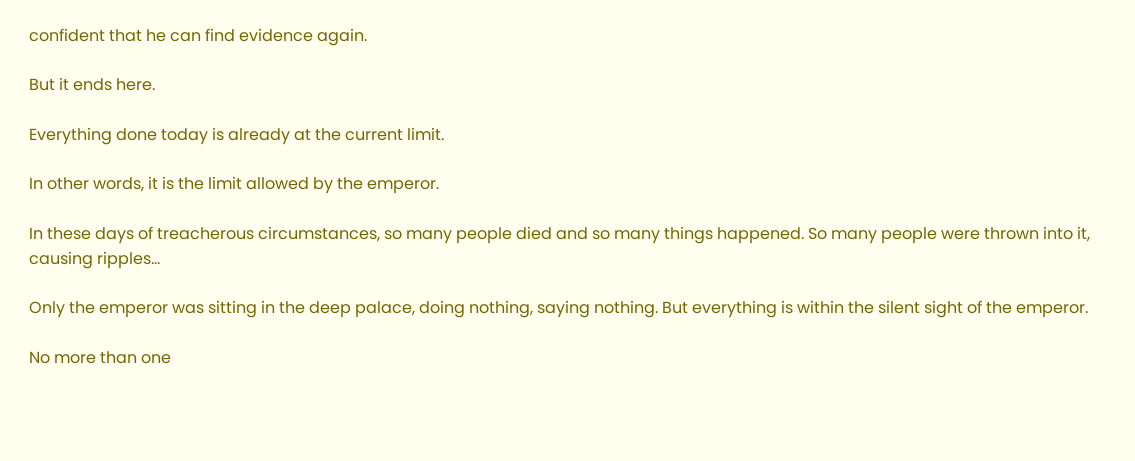confident that he can find evidence again.

But it ends here.

Everything done today is already at the current limit.

In other words, it is the limit allowed by the emperor.

In these days of treacherous circumstances, so many people died and so many things happened. So many people were thrown into it, causing ripples...

Only the emperor was sitting in the deep palace, doing nothing, saying nothing. But everything is within the silent sight of the emperor.

No more than one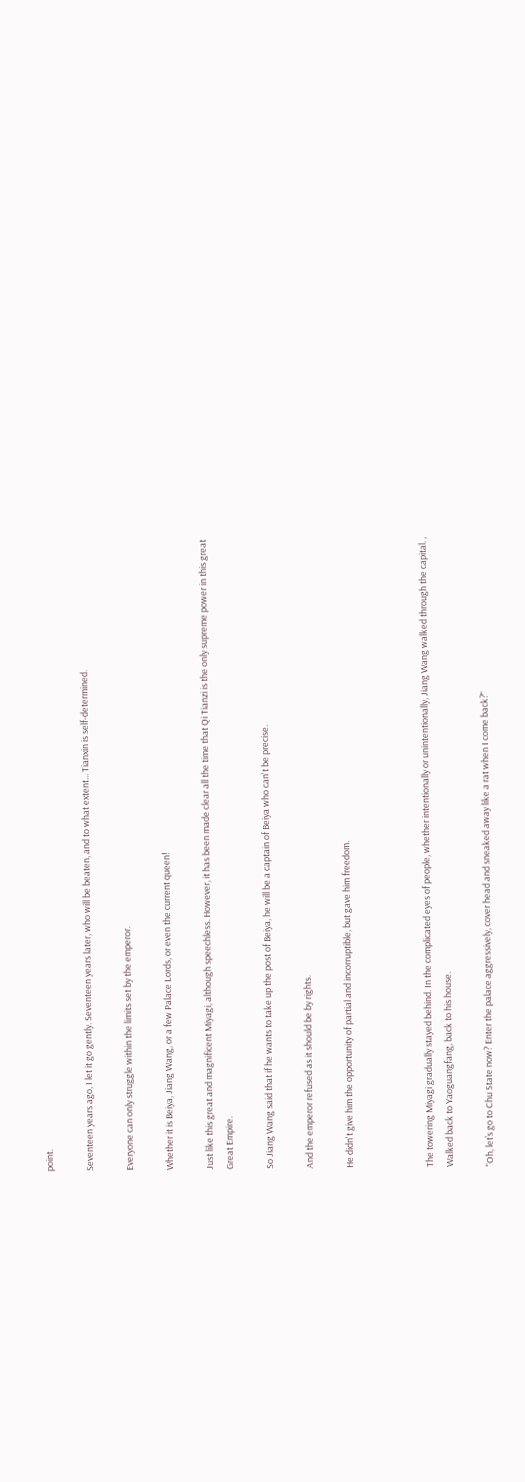point.

Seventeen years ago, I let it go gently. Seventeen years later, who will be beaten, and to what extent... Tianxin is self-determined.

Everyone can only struggle within the limits set by the emperor.

Whether it is Beiya, Jiang Wang, or a few Palace Lords, or even the current queen!

Just like this great and magnificent Miyagi, although speechless. However, it has been made clear all the time that Qi Tianzi is the only supreme power in this great Great Empire.

So Jiang Wang said that if he wants to take up the post of Beiya, he will be a captain of Beiya who can't be precise.

And the emperor refused as it should be by rights.

He didn't give him the opportunity of partial and incorruptible, but gave him freedom.



The towering Miyagi gradually stayed behind. In the complicated eyes of people, whether intentionally or unintentionally, Jiang Wang walked through the capital. , Walked back to Yaoguangfang, back to his house.

"Oh, let’s go to Chu State now? Enter the palace aggressively, cover head and sneaked away like a rat when I come back?"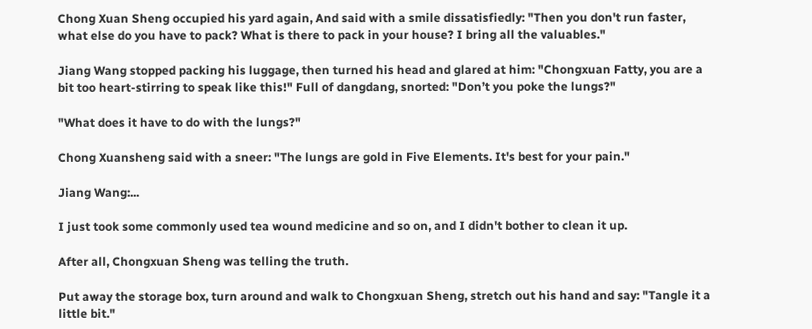Chong Xuan Sheng occupied his yard again, And said with a smile dissatisfiedly: "Then you don't run faster, what else do you have to pack? What is there to pack in your house? I bring all the valuables."

Jiang Wang stopped packing his luggage, then turned his head and glared at him: "Chongxuan Fatty, you are a bit too heart-stirring to speak like this!" Full of dangdang, snorted: "Don’t you poke the lungs?"

"What does it have to do with the lungs?"

Chong Xuansheng said with a sneer: "The lungs are gold in Five Elements. It's best for your pain."

Jiang Wang:...

I just took some commonly used tea wound medicine and so on, and I didn't bother to clean it up.

After all, Chongxuan Sheng was telling the truth.

Put away the storage box, turn around and walk to Chongxuan Sheng, stretch out his hand and say: "Tangle it a little bit."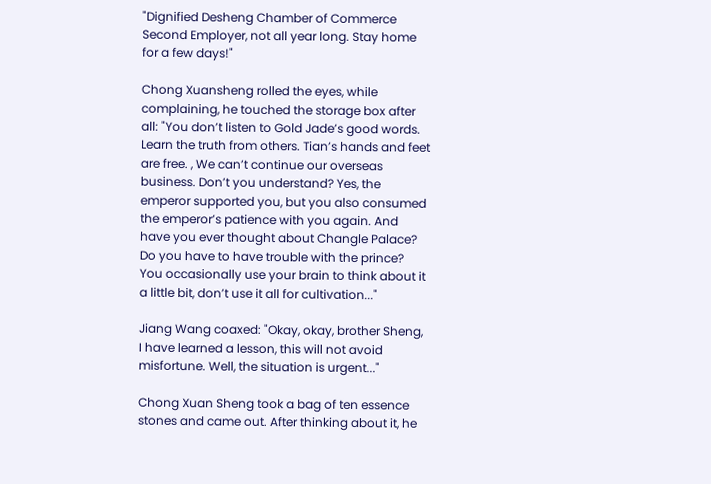"Dignified Desheng Chamber of Commerce Second Employer, not all year long. Stay home for a few days!"

Chong Xuansheng rolled the eyes, while complaining, he touched the storage box after all: "You don’t listen to Gold Jade’s good words. Learn the truth from others. Tian’s hands and feet are free. , We can’t continue our overseas business. Don’t you understand? Yes, the emperor supported you, but you also consumed the emperor’s patience with you again. And have you ever thought about Changle Palace? Do you have to have trouble with the prince? You occasionally use your brain to think about it a little bit, don’t use it all for cultivation..."

Jiang Wang coaxed: "Okay, okay, brother Sheng, I have learned a lesson, this will not avoid misfortune. Well, the situation is urgent..."

Chong Xuan Sheng took a bag of ten essence stones and came out. After thinking about it, he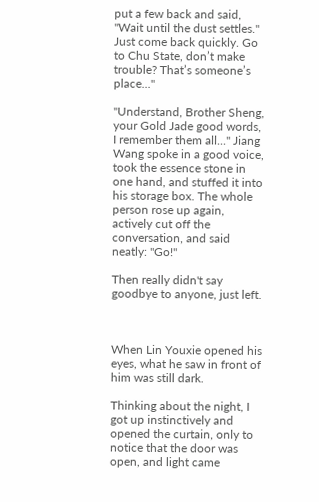put a few back and said, "Wait until the dust settles." Just come back quickly. Go to Chu State, don’t make trouble? That’s someone’s place..."

"Understand, Brother Sheng, your Gold Jade good words, I remember them all..." Jiang Wang spoke in a good voice, took the essence stone in one hand, and stuffed it into his storage box. The whole person rose up again, actively cut off the conversation, and said neatly: "Go!"

Then really didn't say goodbye to anyone, just left.



When Lin Youxie opened his eyes, what he saw in front of him was still dark.

Thinking about the night, I got up instinctively and opened the curtain, only to notice that the door was open, and light came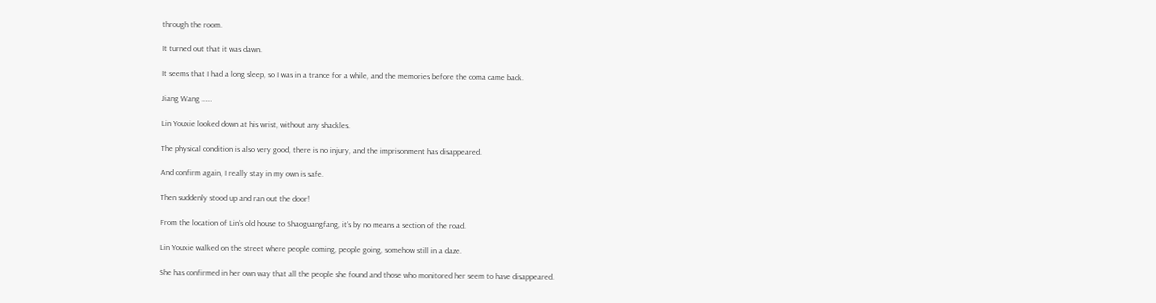through the room.

It turned out that it was dawn.

It seems that I had a long sleep, so I was in a trance for a while, and the memories before the coma came back.

Jiang Wang ……

Lin Youxie looked down at his wrist, without any shackles.

The physical condition is also very good, there is no injury, and the imprisonment has disappeared.

And confirm again, I really stay in my own is safe.

Then suddenly stood up and ran out the door!

From the location of Lin’s old house to Shaoguangfang, it’s by no means a section of the road.

Lin Youxie walked on the street where people coming, people going, somehow still in a daze.

She has confirmed in her own way that all the people she found and those who monitored her seem to have disappeared.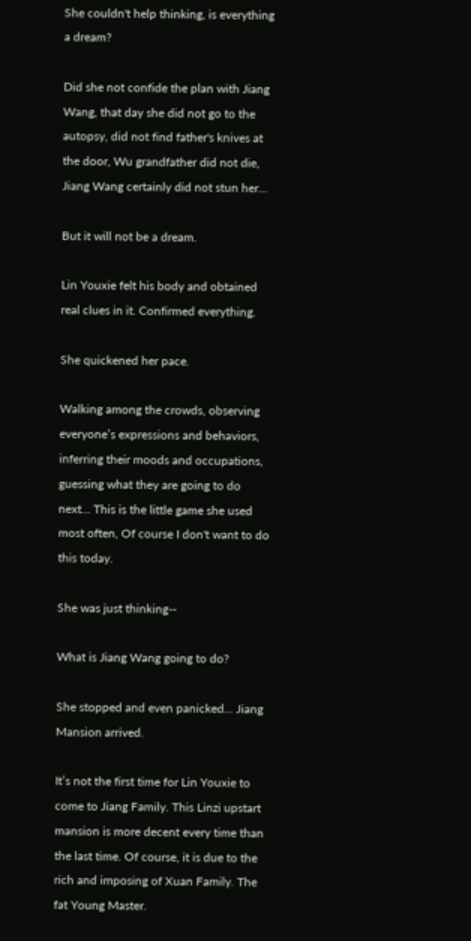She couldn't help thinking, is everything a dream?

Did she not confide the plan with Jiang Wang, that day she did not go to the autopsy, did not find father's knives at the door, Wu grandfather did not die, Jiang Wang certainly did not stun her...

But it will not be a dream.

Lin Youxie felt his body and obtained real clues in it. Confirmed everything.

She quickened her pace.

Walking among the crowds, observing everyone’s expressions and behaviors, inferring their moods and occupations, guessing what they are going to do next... This is the little game she used most often, Of course I don't want to do this today.

She was just thinking--

What is Jiang Wang going to do?

She stopped and even panicked... Jiang Mansion arrived.

It’s not the first time for Lin Youxie to come to Jiang Family. This Linzi upstart mansion is more decent every time than the last time. Of course, it is due to the rich and imposing of Xuan Family. The fat Young Master.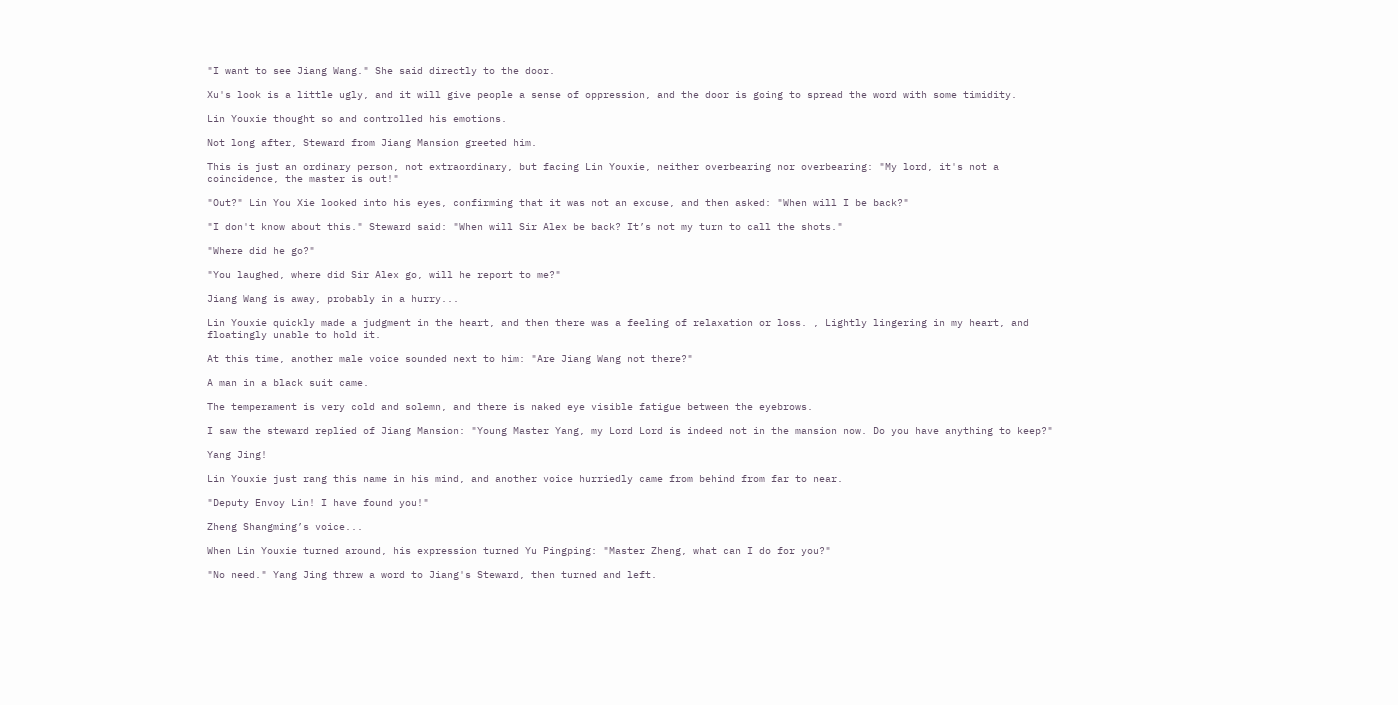"I want to see Jiang Wang." She said directly to the door.

Xu's look is a little ugly, and it will give people a sense of oppression, and the door is going to spread the word with some timidity.

Lin Youxie thought so and controlled his emotions.

Not long after, Steward from Jiang Mansion greeted him.

This is just an ordinary person, not extraordinary, but facing Lin Youxie, neither overbearing nor overbearing: "My lord, it's not a coincidence, the master is out!"

"Out?" Lin You Xie looked into his eyes, confirming that it was not an excuse, and then asked: "When will I be back?"

"I don't know about this." Steward said: "When will Sir Alex be back? It’s not my turn to call the shots."

"Where did he go?"

"You laughed, where did Sir Alex go, will he report to me?"

Jiang Wang is away, probably in a hurry...

Lin Youxie quickly made a judgment in the heart, and then there was a feeling of relaxation or loss. , Lightly lingering in my heart, and floatingly unable to hold it.

At this time, another male voice sounded next to him: "Are Jiang Wang not there?"

A man in a black suit came.

The temperament is very cold and solemn, and there is naked eye visible fatigue between the eyebrows.

I saw the steward replied of Jiang Mansion: "Young Master Yang, my Lord Lord is indeed not in the mansion now. Do you have anything to keep?"

Yang Jing!

Lin Youxie just rang this name in his mind, and another voice hurriedly came from behind from far to near.

"Deputy Envoy Lin! I have found you!"

Zheng Shangming’s voice...

When Lin Youxie turned around, his expression turned Yu Pingping: "Master Zheng, what can I do for you?"

"No need." Yang Jing threw a word to Jiang's Steward, then turned and left.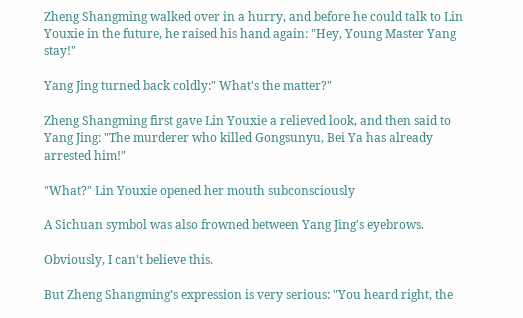Zheng Shangming walked over in a hurry, and before he could talk to Lin Youxie in the future, he raised his hand again: "Hey, Young Master Yang stay!"

Yang Jing turned back coldly:" What's the matter?"

Zheng Shangming first gave Lin Youxie a relieved look, and then said to Yang Jing: "The murderer who killed Gongsunyu, Bei Ya has already arrested him!"

"What?" Lin Youxie opened her mouth subconsciously

A Sichuan symbol was also frowned between Yang Jing's eyebrows.

Obviously, I can't believe this.

But Zheng Shangming’s expression is very serious: "You heard right, the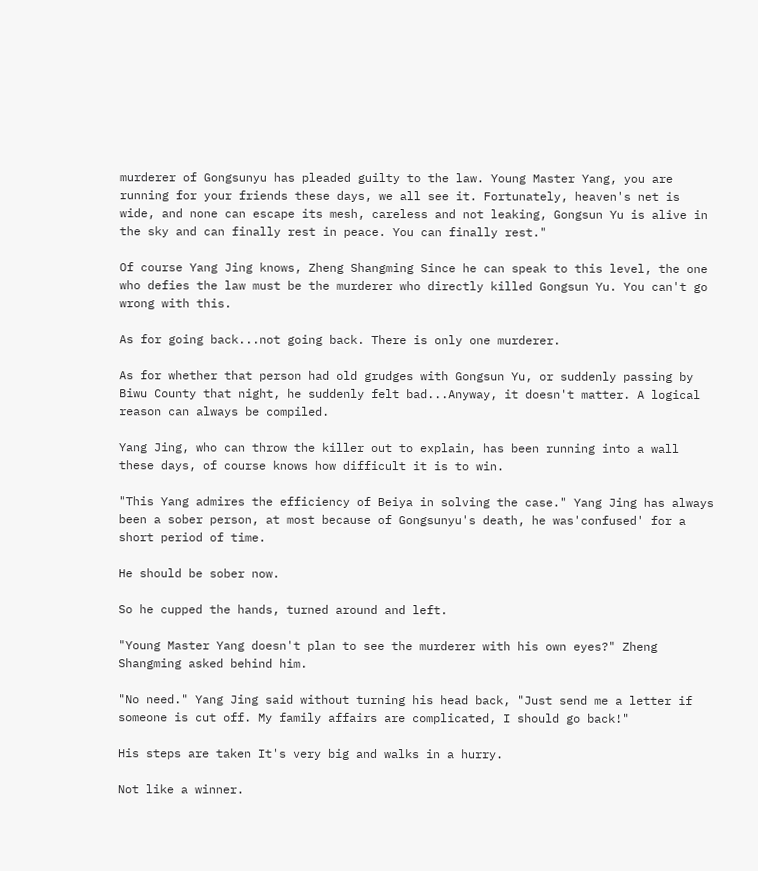murderer of Gongsunyu has pleaded guilty to the law. Young Master Yang, you are running for your friends these days, we all see it. Fortunately, heaven's net is wide, and none can escape its mesh, careless and not leaking, Gongsun Yu is alive in the sky and can finally rest in peace. You can finally rest."

Of course Yang Jing knows, Zheng Shangming Since he can speak to this level, the one who defies the law must be the murderer who directly killed Gongsun Yu. You can't go wrong with this.

As for going back...not going back. There is only one murderer.

As for whether that person had old grudges with Gongsun Yu, or suddenly passing by Biwu County that night, he suddenly felt bad...Anyway, it doesn't matter. A logical reason can always be compiled.

Yang Jing, who can throw the killer out to explain, has been running into a wall these days, of course knows how difficult it is to win.

"This Yang admires the efficiency of Beiya in solving the case." Yang Jing has always been a sober person, at most because of Gongsunyu's death, he was'confused' for a short period of time.

He should be sober now.

So he cupped the hands, turned around and left.

"Young Master Yang doesn't plan to see the murderer with his own eyes?" Zheng Shangming asked behind him.

"No need." Yang Jing said without turning his head back, "Just send me a letter if someone is cut off. My family affairs are complicated, I should go back!"

His steps are taken It's very big and walks in a hurry.

Not like a winner.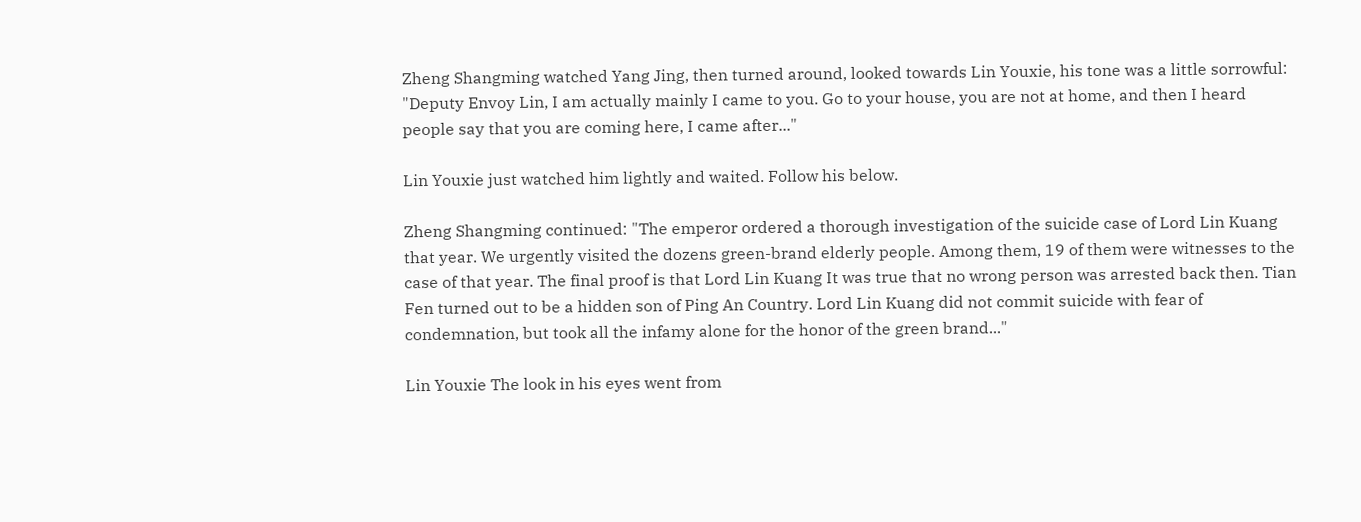Zheng Shangming watched Yang Jing, then turned around, looked towards Lin Youxie, his tone was a little sorrowful: "Deputy Envoy Lin, I am actually mainly I came to you. Go to your house, you are not at home, and then I heard people say that you are coming here, I came after..."

Lin Youxie just watched him lightly and waited. Follow his below.

Zheng Shangming continued: "The emperor ordered a thorough investigation of the suicide case of Lord Lin Kuang that year. We urgently visited the dozens green-brand elderly people. Among them, 19 of them were witnesses to the case of that year. The final proof is that Lord Lin Kuang It was true that no wrong person was arrested back then. Tian Fen turned out to be a hidden son of Ping An Country. Lord Lin Kuang did not commit suicide with fear of condemnation, but took all the infamy alone for the honor of the green brand..."

Lin Youxie The look in his eyes went from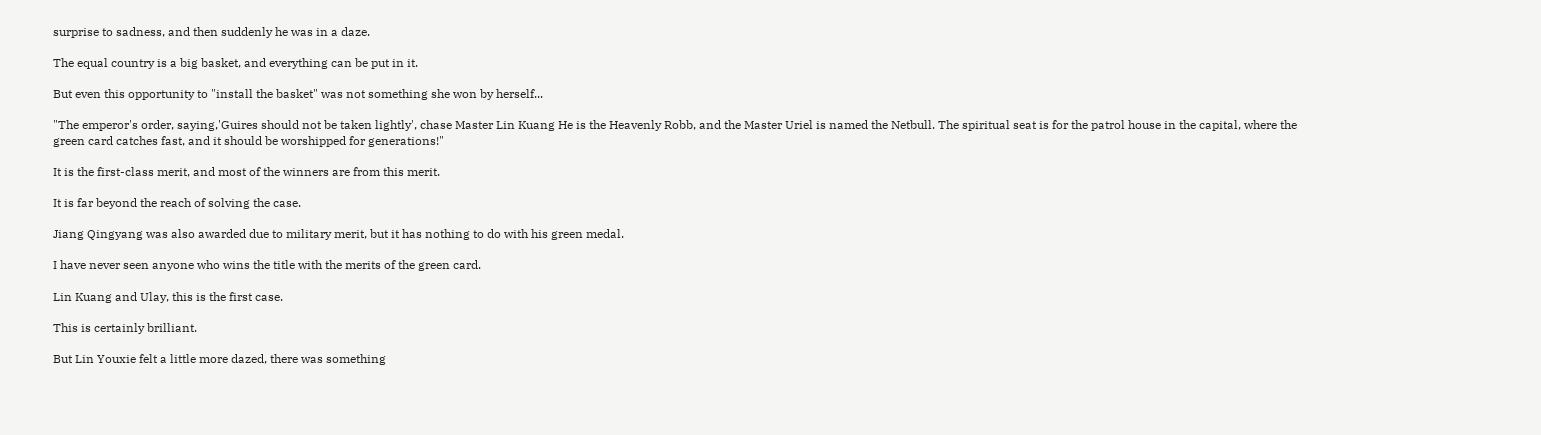surprise to sadness, and then suddenly he was in a daze.

The equal country is a big basket, and everything can be put in it.

But even this opportunity to "install the basket" was not something she won by herself...

"The emperor's order, saying,'Guires should not be taken lightly', chase Master Lin Kuang He is the Heavenly Robb, and the Master Uriel is named the Netbull. The spiritual seat is for the patrol house in the capital, where the green card catches fast, and it should be worshipped for generations!"

It is the first-class merit, and most of the winners are from this merit.

It is far beyond the reach of solving the case.

Jiang Qingyang was also awarded due to military merit, but it has nothing to do with his green medal.

I have never seen anyone who wins the title with the merits of the green card.

Lin Kuang and Ulay, this is the first case.

This is certainly brilliant.

But Lin Youxie felt a little more dazed, there was something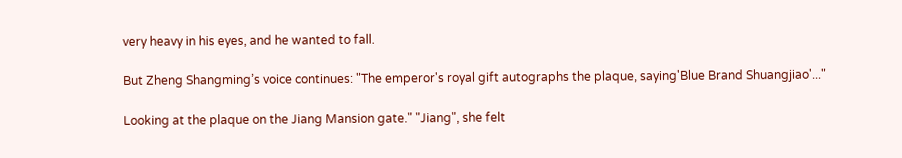very heavy in his eyes, and he wanted to fall.

But Zheng Shangming’s voice continues: "The emperor's royal gift autographs the plaque, saying'Blue Brand Shuangjiao'..."

Looking at the plaque on the Jiang Mansion gate." "Jiang", she felt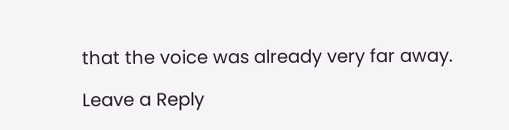that the voice was already very far away.

Leave a Reply